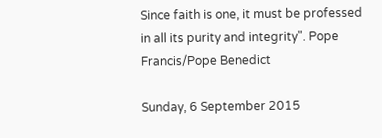Since faith is one, it must be professed in all its purity and integrity". Pope Francis/Pope Benedict

Sunday, 6 September 2015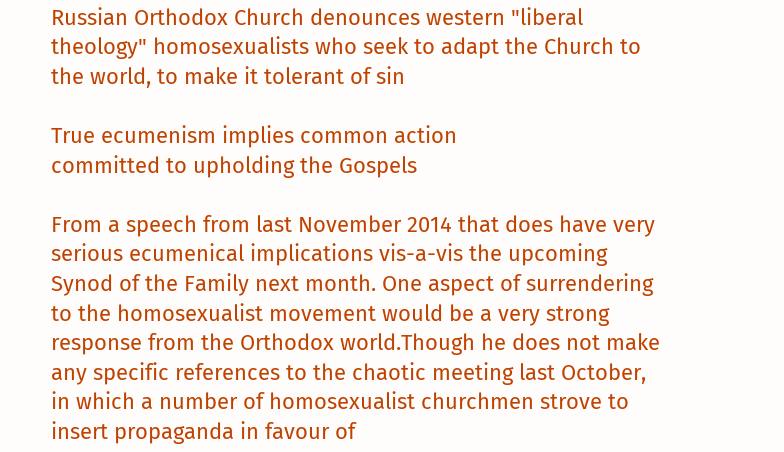Russian Orthodox Church denounces western "liberal theology" homosexualists who seek to adapt the Church to the world, to make it tolerant of sin

True ecumenism implies common action
committed to upholding the Gospels

From a speech from last November 2014 that does have very serious ecumenical implications vis-a-vis the upcoming Synod of the Family next month. One aspect of surrendering to the homosexualist movement would be a very strong response from the Orthodox world.Though he does not make any specific references to the chaotic meeting last October, in which a number of homosexualist churchmen strove to insert propaganda in favour of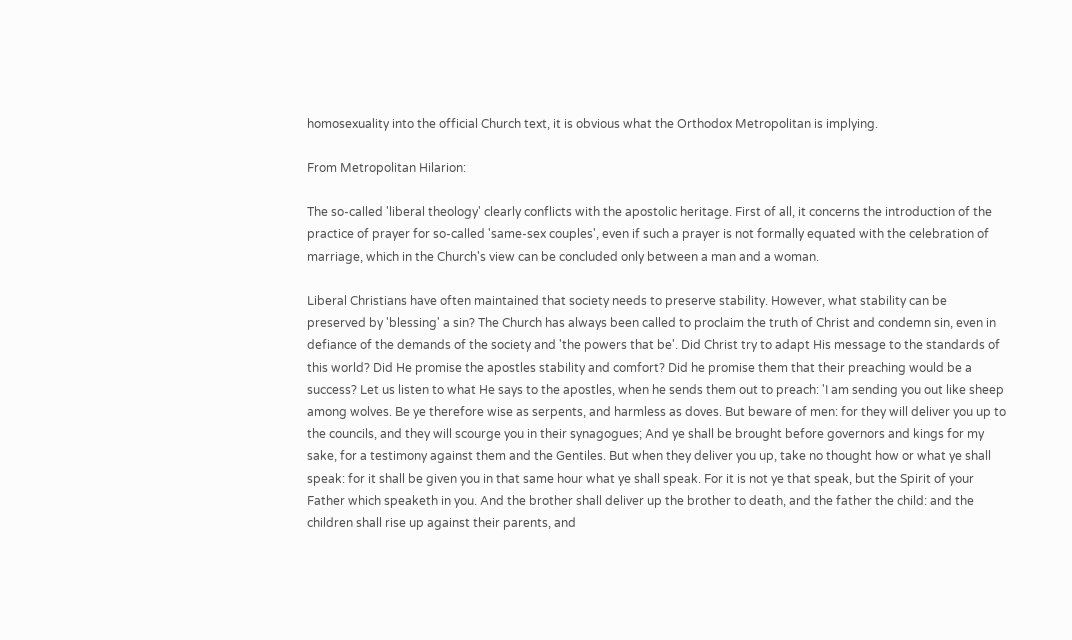homosexuality into the official Church text, it is obvious what the Orthodox Metropolitan is implying.

From Metropolitan Hilarion:

The so-called 'liberal theology' clearly conflicts with the apostolic heritage. First of all, it concerns the introduction of the practice of prayer for so-called 'same-sex couples', even if such a prayer is not formally equated with the celebration of marriage, which in the Church's view can be concluded only between a man and a woman.

Liberal Christians have often maintained that society needs to preserve stability. However, what stability can be preserved by 'blessing' a sin? The Church has always been called to proclaim the truth of Christ and condemn sin, even in defiance of the demands of the society and 'the powers that be'. Did Christ try to adapt His message to the standards of this world? Did He promise the apostles stability and comfort? Did he promise them that their preaching would be a success? Let us listen to what He says to the apostles, when he sends them out to preach: 'I am sending you out like sheep among wolves. Be ye therefore wise as serpents, and harmless as doves. But beware of men: for they will deliver you up to the councils, and they will scourge you in their synagogues; And ye shall be brought before governors and kings for my sake, for a testimony against them and the Gentiles. But when they deliver you up, take no thought how or what ye shall speak: for it shall be given you in that same hour what ye shall speak. For it is not ye that speak, but the Spirit of your Father which speaketh in you. And the brother shall deliver up the brother to death, and the father the child: and the children shall rise up against their parents, and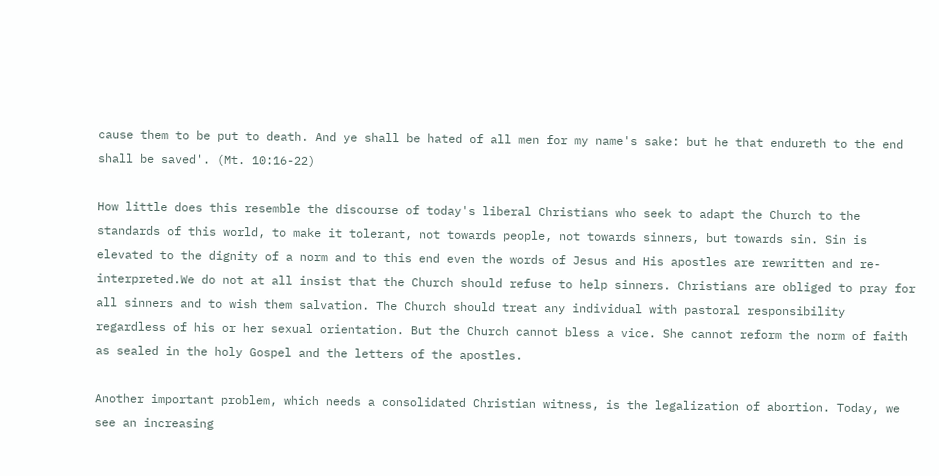cause them to be put to death. And ye shall be hated of all men for my name's sake: but he that endureth to the end shall be saved'. (Mt. 10:16-22)

How little does this resemble the discourse of today's liberal Christians who seek to adapt the Church to the standards of this world, to make it tolerant, not towards people, not towards sinners, but towards sin. Sin is elevated to the dignity of a norm and to this end even the words of Jesus and His apostles are rewritten and re-interpreted.We do not at all insist that the Church should refuse to help sinners. Christians are obliged to pray for all sinners and to wish them salvation. The Church should treat any individual with pastoral responsibility regardless of his or her sexual orientation. But the Church cannot bless a vice. She cannot reform the norm of faith as sealed in the holy Gospel and the letters of the apostles.

Another important problem, which needs a consolidated Christian witness, is the legalization of abortion. Today, we see an increasing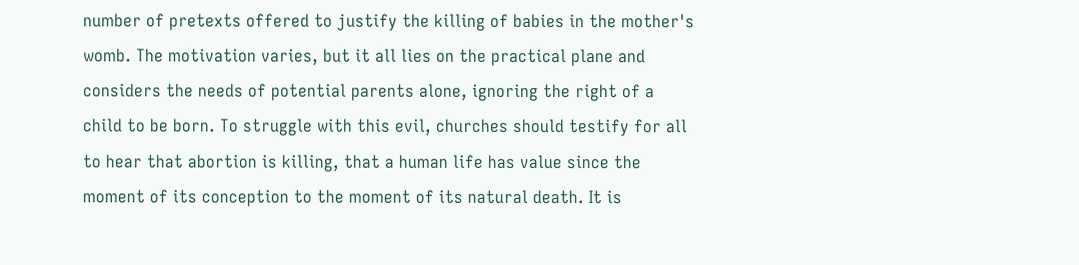number of pretexts offered to justify the killing of babies in the mother's womb. The motivation varies, but it all lies on the practical plane and considers the needs of potential parents alone, ignoring the right of a child to be born. To struggle with this evil, churches should testify for all to hear that abortion is killing, that a human life has value since the moment of its conception to the moment of its natural death. It is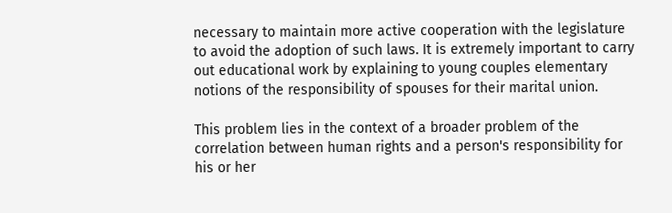necessary to maintain more active cooperation with the legislature to avoid the adoption of such laws. It is extremely important to carry out educational work by explaining to young couples elementary notions of the responsibility of spouses for their marital union.

This problem lies in the context of a broader problem of the correlation between human rights and a person's responsibility for his or her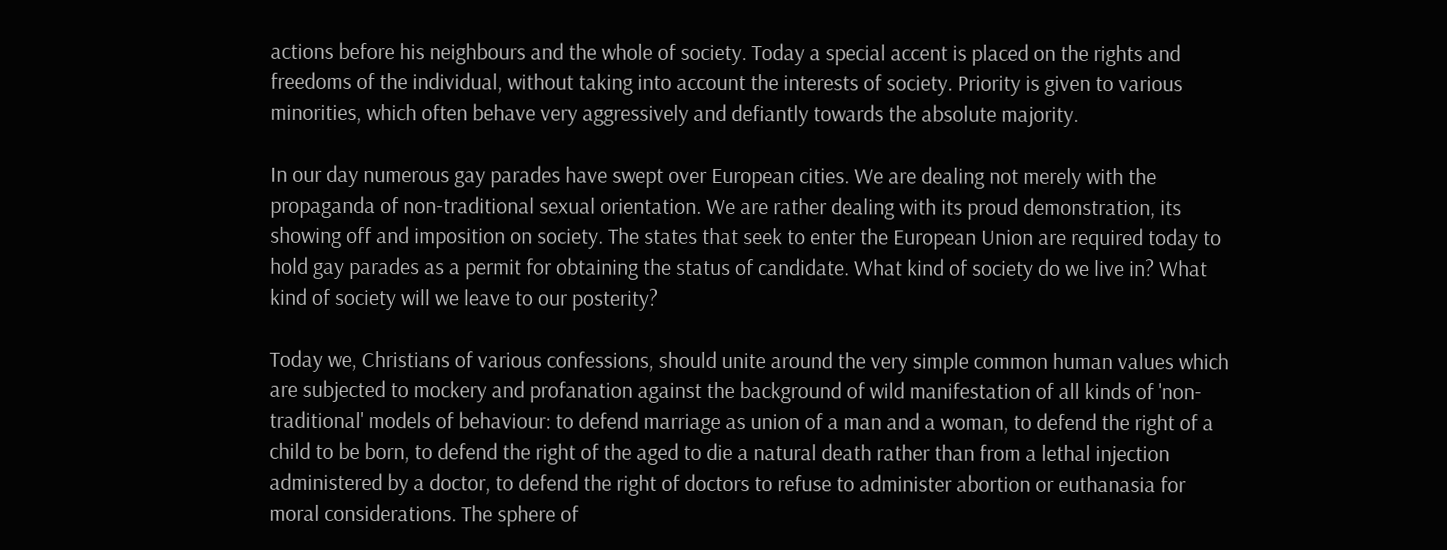actions before his neighbours and the whole of society. Today a special accent is placed on the rights and freedoms of the individual, without taking into account the interests of society. Priority is given to various minorities, which often behave very aggressively and defiantly towards the absolute majority.

In our day numerous gay parades have swept over European cities. We are dealing not merely with the propaganda of non-traditional sexual orientation. We are rather dealing with its proud demonstration, its showing off and imposition on society. The states that seek to enter the European Union are required today to hold gay parades as a permit for obtaining the status of candidate. What kind of society do we live in? What kind of society will we leave to our posterity?

Today we, Christians of various confessions, should unite around the very simple common human values which are subjected to mockery and profanation against the background of wild manifestation of all kinds of 'non-traditional' models of behaviour: to defend marriage as union of a man and a woman, to defend the right of a child to be born, to defend the right of the aged to die a natural death rather than from a lethal injection administered by a doctor, to defend the right of doctors to refuse to administer abortion or euthanasia for moral considerations. The sphere of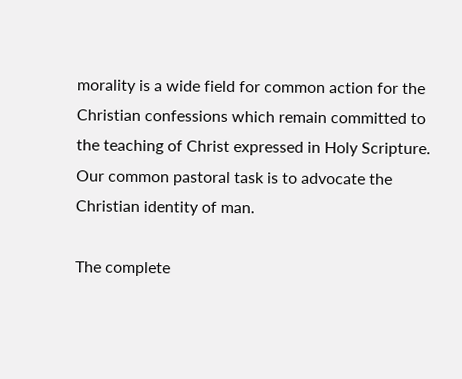morality is a wide field for common action for the Christian confessions which remain committed to the teaching of Christ expressed in Holy Scripture. Our common pastoral task is to advocate the Christian identity of man.

The complete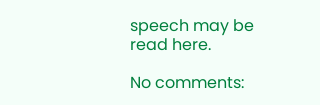speech may be read here.

No comments: